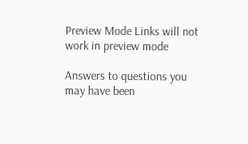Preview Mode Links will not work in preview mode

Answers to questions you may have been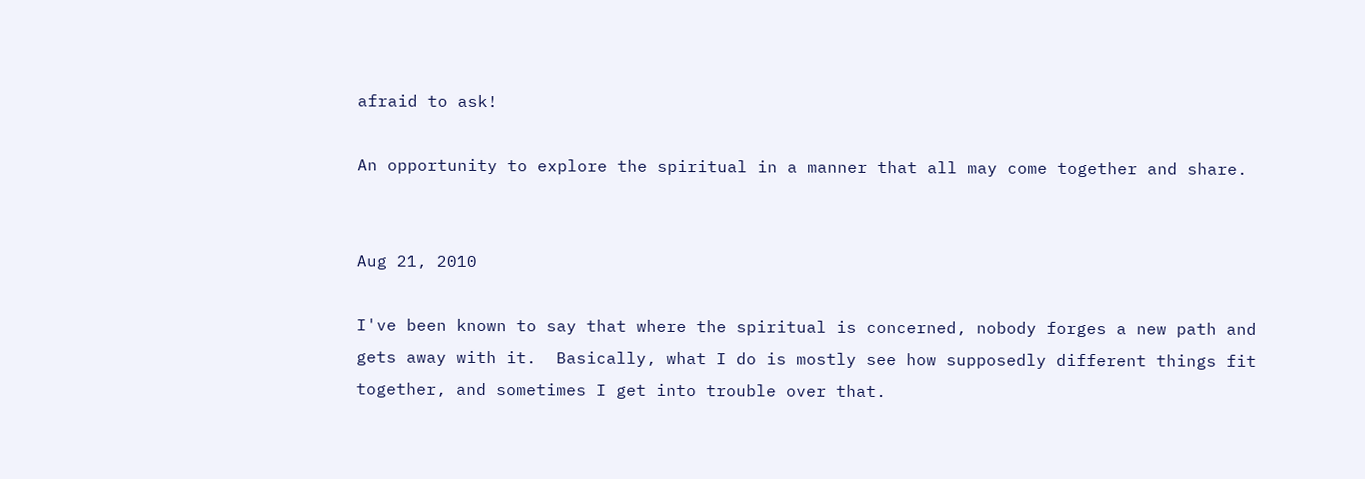afraid to ask!

An opportunity to explore the spiritual in a manner that all may come together and share.


Aug 21, 2010

I've been known to say that where the spiritual is concerned, nobody forges a new path and gets away with it.  Basically, what I do is mostly see how supposedly different things fit together, and sometimes I get into trouble over that.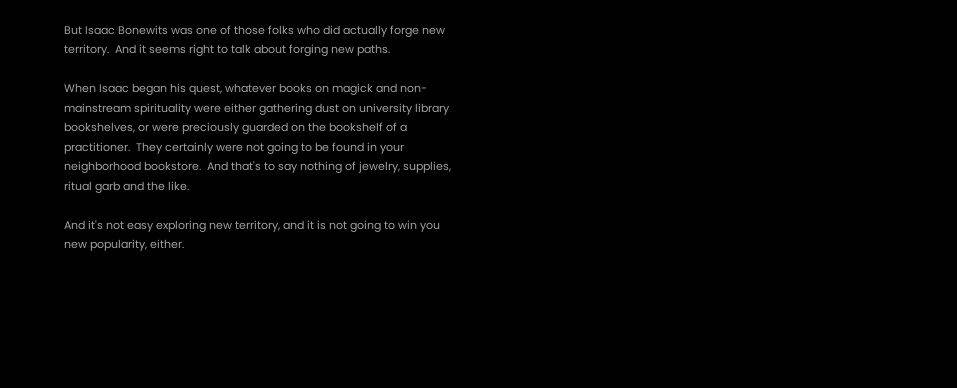But Isaac Bonewits was one of those folks who did actually forge new territory.  And it seems right to talk about forging new paths.

When Isaac began his quest, whatever books on magick and non-mainstream spirituality were either gathering dust on university library bookshelves, or were preciously guarded on the bookshelf of a practitioner.  They certainly were not going to be found in your neighborhood bookstore.  And that's to say nothing of jewelry, supplies, ritual garb and the like.

And it's not easy exploring new territory, and it is not going to win you new popularity, either.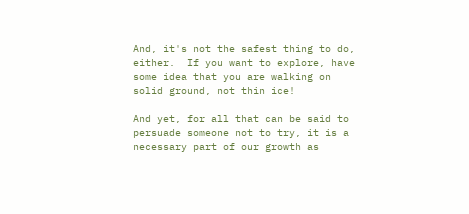And, it's not the safest thing to do, either.  If you want to explore, have some idea that you are walking on solid ground, not thin ice!

And yet, for all that can be said to persuade someone not to try, it is a necessary part of our growth as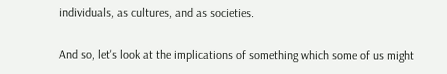individuals, as cultures, and as societies.

And so, let's look at the implications of something which some of us might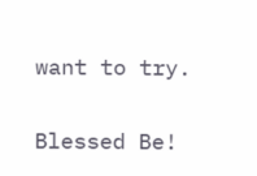want to try.

Blessed Be!